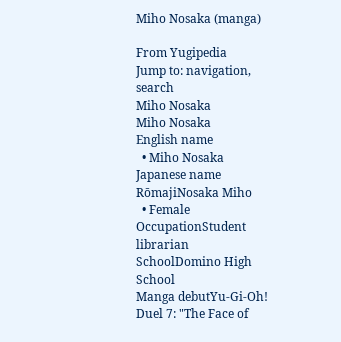Miho Nosaka (manga)

From Yugipedia
Jump to: navigation, search
Miho Nosaka
Miho Nosaka
English name
  • Miho Nosaka
Japanese name
RōmajiNosaka Miho
  • Female
OccupationStudent librarian
SchoolDomino High School
Manga debutYu-Gi-Oh! Duel 7: "The Face of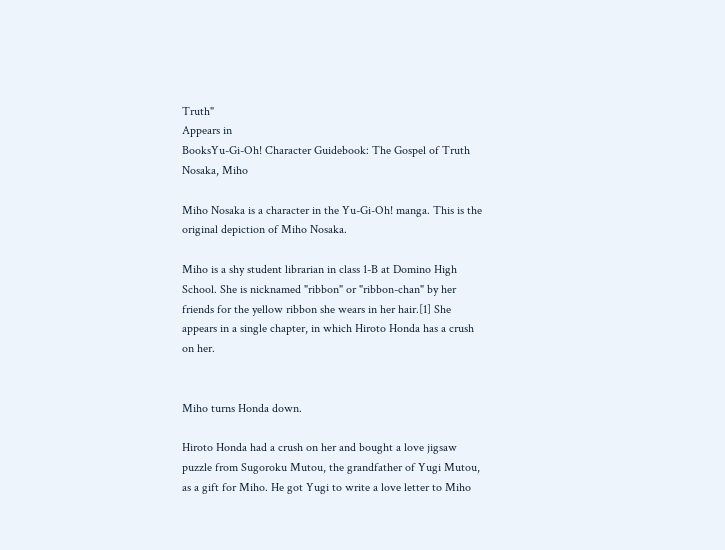Truth"
Appears in
BooksYu-Gi-Oh! Character Guidebook: The Gospel of Truth
Nosaka, Miho

Miho Nosaka is a character in the Yu-Gi-Oh! manga. This is the original depiction of Miho Nosaka.

Miho is a shy student librarian in class 1-B at Domino High School. She is nicknamed "ribbon" or "ribbon-chan" by her friends for the yellow ribbon she wears in her hair.[1] She appears in a single chapter, in which Hiroto Honda has a crush on her.


Miho turns Honda down.

Hiroto Honda had a crush on her and bought a love jigsaw puzzle from Sugoroku Mutou, the grandfather of Yugi Mutou, as a gift for Miho. He got Yugi to write a love letter to Miho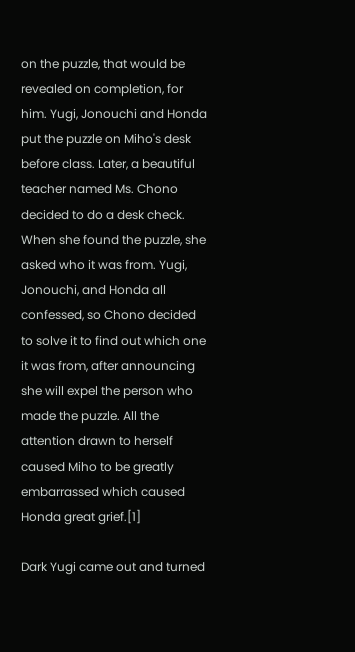on the puzzle, that would be revealed on completion, for him. Yugi, Jonouchi and Honda put the puzzle on Miho's desk before class. Later, a beautiful teacher named Ms. Chono decided to do a desk check. When she found the puzzle, she asked who it was from. Yugi, Jonouchi, and Honda all confessed, so Chono decided to solve it to find out which one it was from, after announcing she will expel the person who made the puzzle. All the attention drawn to herself caused Miho to be greatly embarrassed which caused Honda great grief.[1]

Dark Yugi came out and turned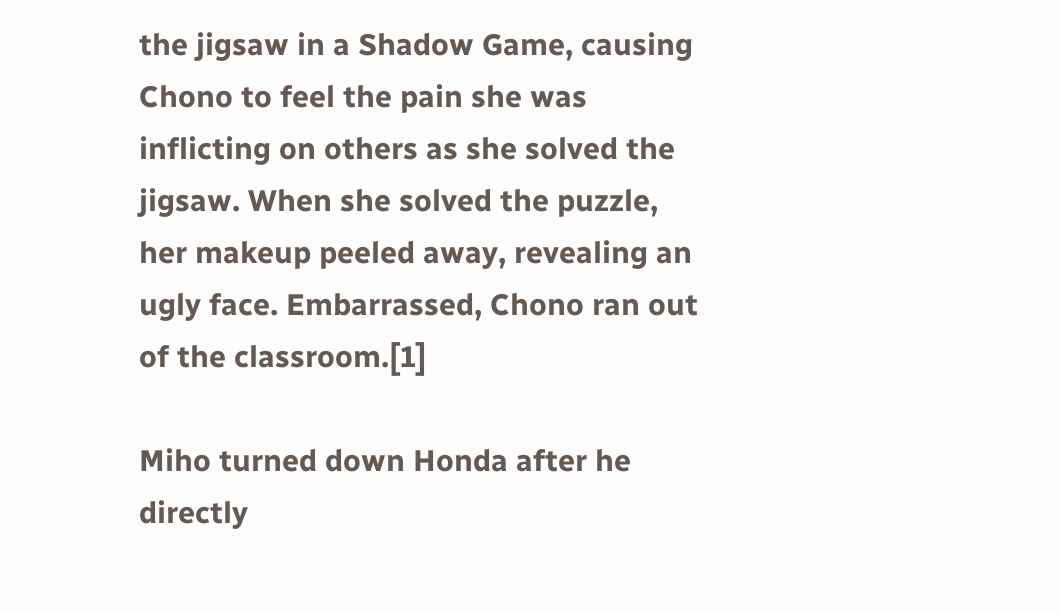the jigsaw in a Shadow Game, causing Chono to feel the pain she was inflicting on others as she solved the jigsaw. When she solved the puzzle, her makeup peeled away, revealing an ugly face. Embarrassed, Chono ran out of the classroom.[1]

Miho turned down Honda after he directly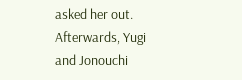asked her out. Afterwards, Yugi and Jonouchi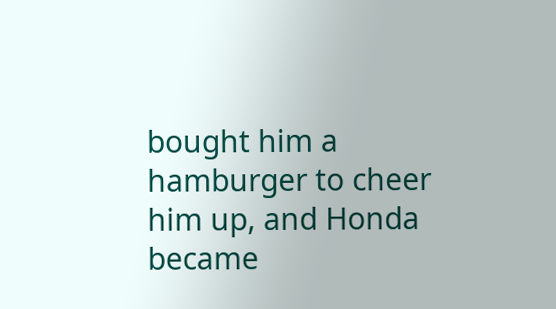bought him a hamburger to cheer him up, and Honda became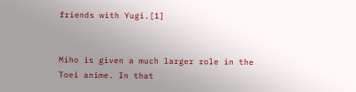friends with Yugi.[1]


Miho is given a much larger role in the Toei anime. In that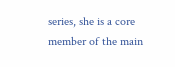series, she is a core member of the main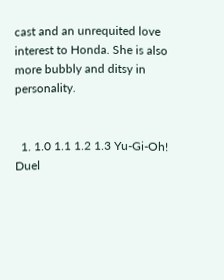cast and an unrequited love interest to Honda. She is also more bubbly and ditsy in personality.


  1. 1.0 1.1 1.2 1.3 Yu-Gi-Oh! Duel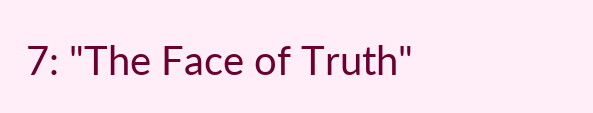7: "The Face of Truth"